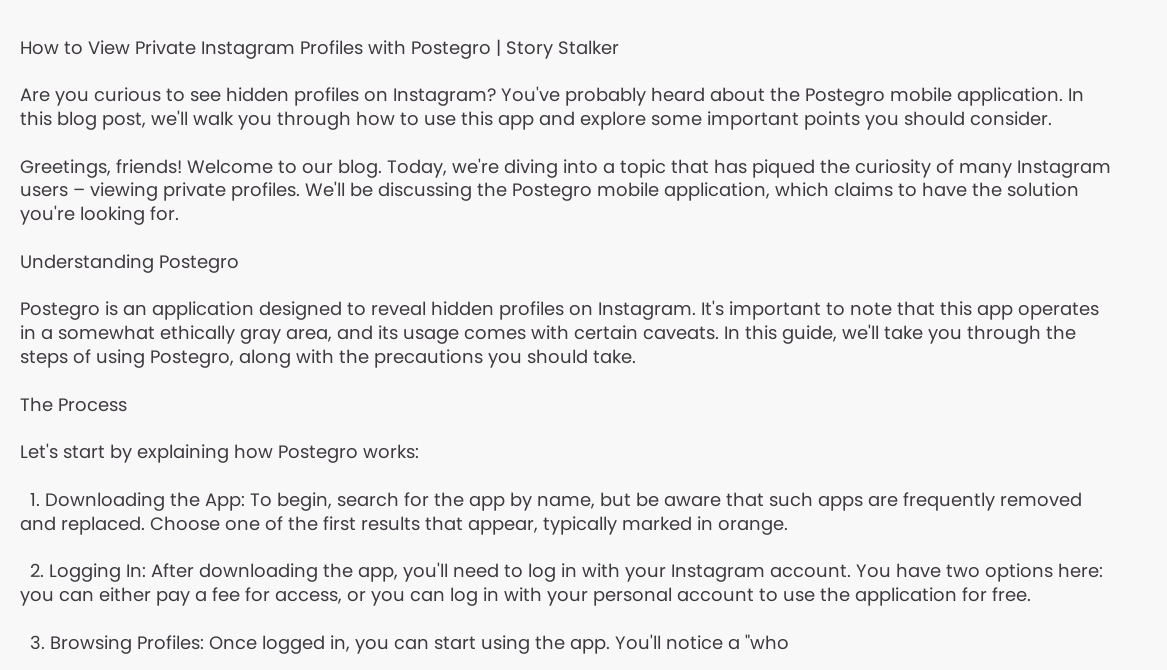How to View Private Instagram Profiles with Postegro | Story Stalker

Are you curious to see hidden profiles on Instagram? You've probably heard about the Postegro mobile application. In this blog post, we'll walk you through how to use this app and explore some important points you should consider.

Greetings, friends! Welcome to our blog. Today, we're diving into a topic that has piqued the curiosity of many Instagram users – viewing private profiles. We'll be discussing the Postegro mobile application, which claims to have the solution you're looking for.

Understanding Postegro

Postegro is an application designed to reveal hidden profiles on Instagram. It's important to note that this app operates in a somewhat ethically gray area, and its usage comes with certain caveats. In this guide, we'll take you through the steps of using Postegro, along with the precautions you should take.

The Process

Let's start by explaining how Postegro works:

  1. Downloading the App: To begin, search for the app by name, but be aware that such apps are frequently removed and replaced. Choose one of the first results that appear, typically marked in orange.

  2. Logging In: After downloading the app, you'll need to log in with your Instagram account. You have two options here: you can either pay a fee for access, or you can log in with your personal account to use the application for free.

  3. Browsing Profiles: Once logged in, you can start using the app. You'll notice a "who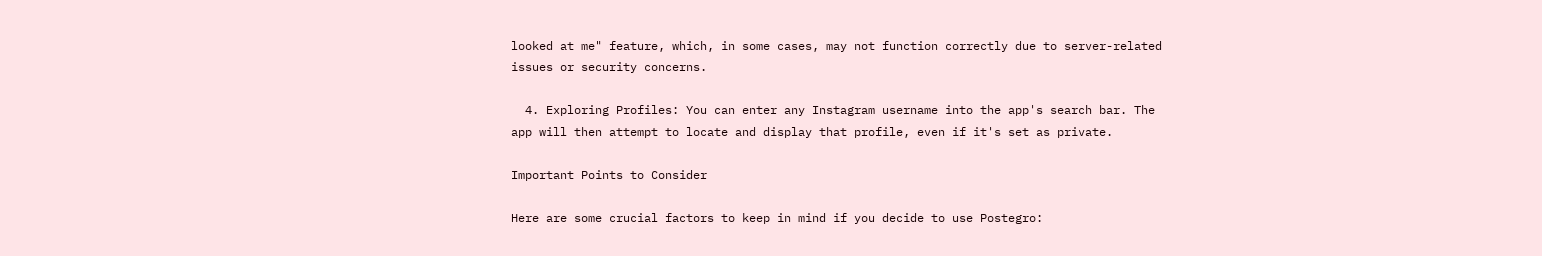looked at me" feature, which, in some cases, may not function correctly due to server-related issues or security concerns.

  4. Exploring Profiles: You can enter any Instagram username into the app's search bar. The app will then attempt to locate and display that profile, even if it's set as private.

Important Points to Consider

Here are some crucial factors to keep in mind if you decide to use Postegro: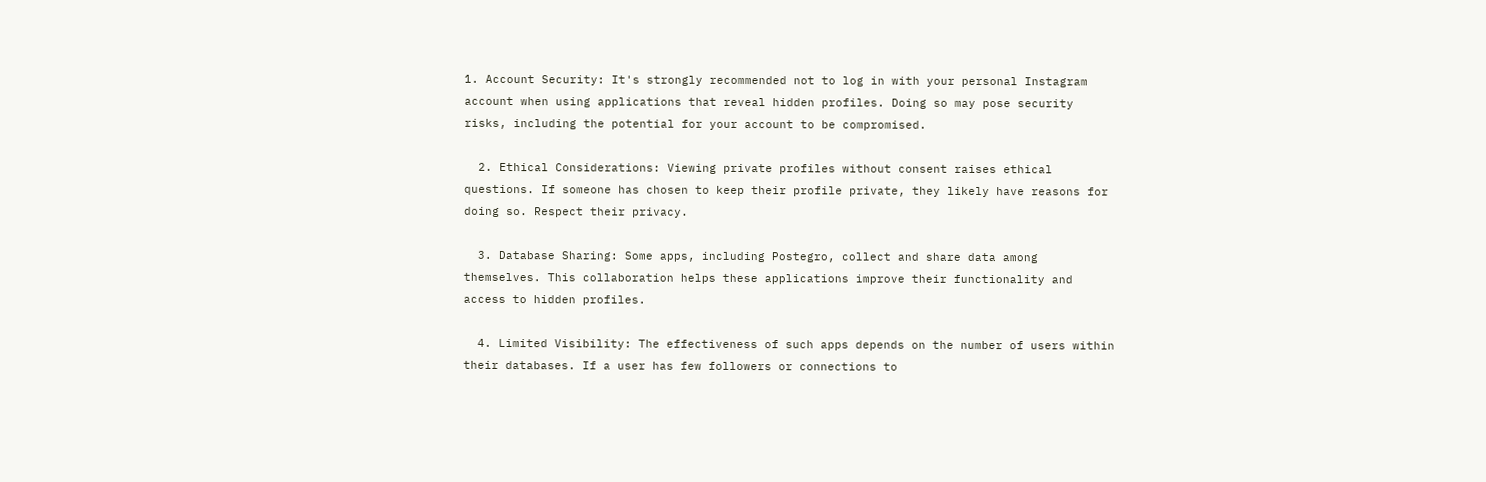1. Account Security: It's strongly recommended not to log in with your personal Instagram account when using applications that reveal hidden profiles. Doing so may pose security risks, including the potential for your account to be compromised.

  2. Ethical Considerations: Viewing private profiles without consent raises ethical questions. If someone has chosen to keep their profile private, they likely have reasons for doing so. Respect their privacy.

  3. Database Sharing: Some apps, including Postegro, collect and share data among themselves. This collaboration helps these applications improve their functionality and access to hidden profiles.

  4. Limited Visibility: The effectiveness of such apps depends on the number of users within their databases. If a user has few followers or connections to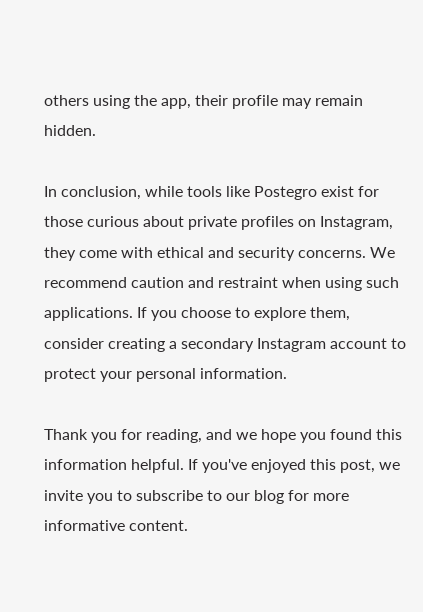others using the app, their profile may remain hidden.

In conclusion, while tools like Postegro exist for those curious about private profiles on Instagram, they come with ethical and security concerns. We recommend caution and restraint when using such applications. If you choose to explore them, consider creating a secondary Instagram account to protect your personal information.

Thank you for reading, and we hope you found this information helpful. If you've enjoyed this post, we invite you to subscribe to our blog for more informative content.